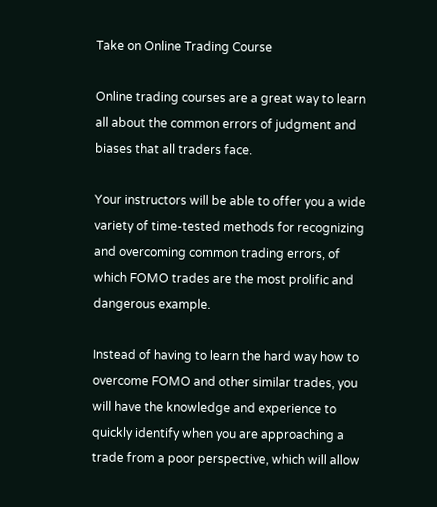Take on Online Trading Course

Online trading courses are a great way to learn all about the common errors of judgment and biases that all traders face.

Your instructors will be able to offer you a wide variety of time-tested methods for recognizing and overcoming common trading errors, of which FOMO trades are the most prolific and dangerous example.

Instead of having to learn the hard way how to overcome FOMO and other similar trades, you will have the knowledge and experience to quickly identify when you are approaching a trade from a poor perspective, which will allow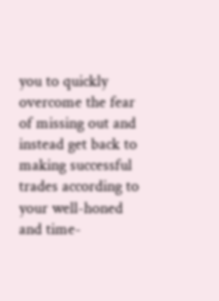you to quickly overcome the fear of missing out and instead get back to making successful trades according to your well-honed and time-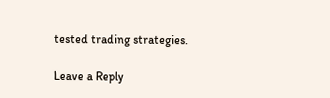tested trading strategies.

Leave a Reply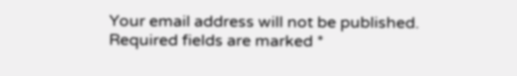Your email address will not be published. Required fields are marked *